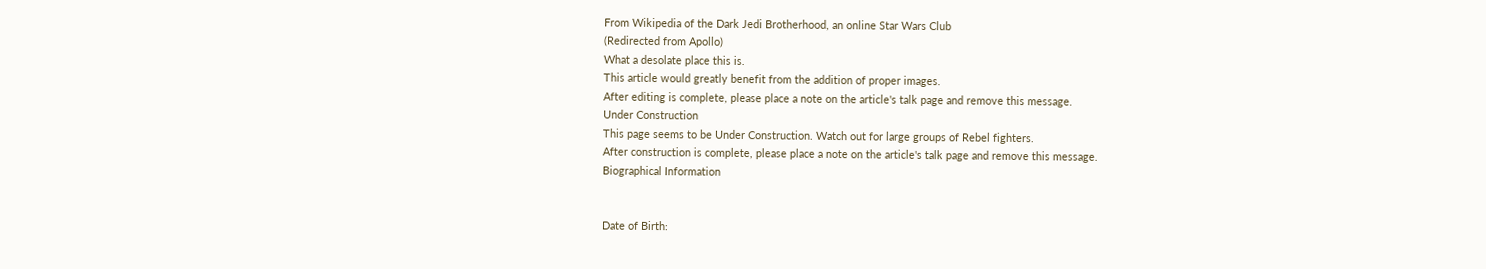From Wikipedia of the Dark Jedi Brotherhood, an online Star Wars Club
(Redirected from Apollo)
What a desolate place this is.
This article would greatly benefit from the addition of proper images.
After editing is complete, please place a note on the article's talk page and remove this message.
Under Construction
This page seems to be Under Construction. Watch out for large groups of Rebel fighters.
After construction is complete, please place a note on the article's talk page and remove this message.
Biographical Information


Date of Birth: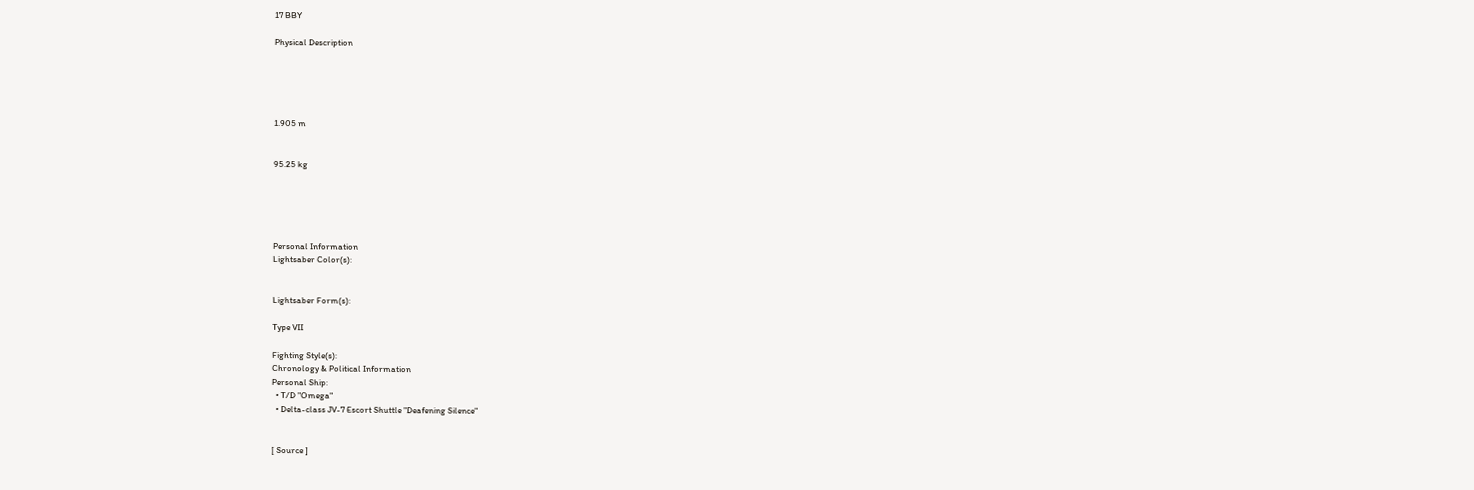17 BBY

Physical Description





1.905 m


95.25 kg





Personal Information
Lightsaber Color(s):


Lightsaber Form(s):

Type VII

Fighting Style(s):
Chronology & Political Information
Personal Ship:
  • T/D "Omega"
  • Delta-class JV-7 Escort Shuttle "Deafening Silence"


[ Source ]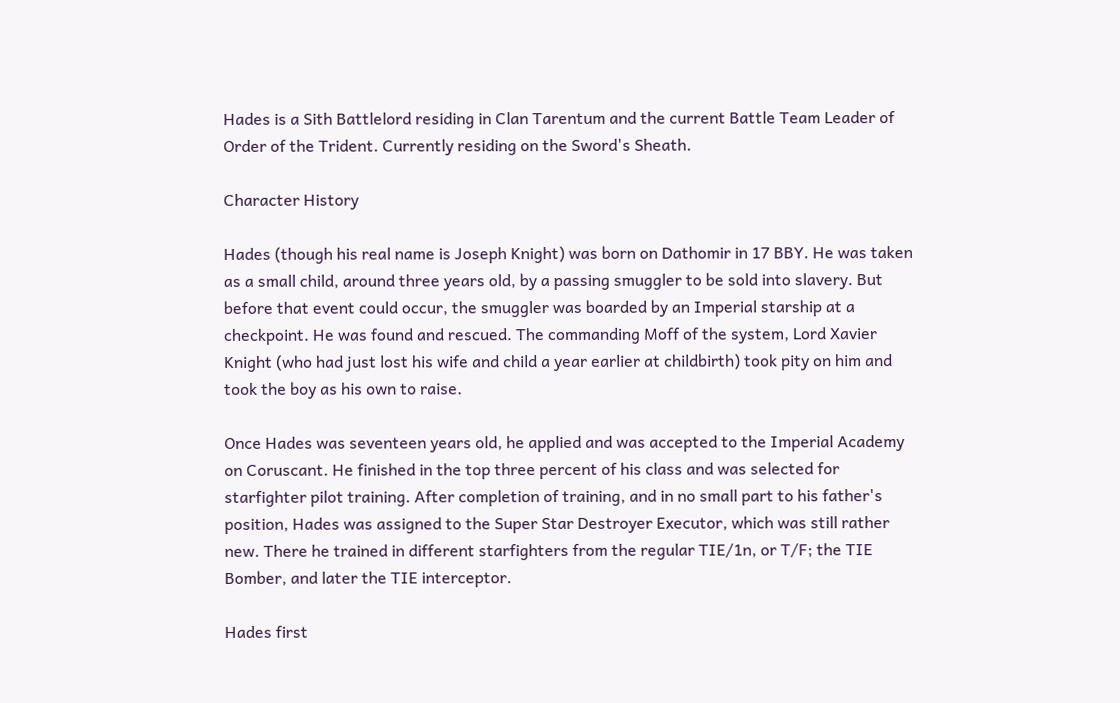Hades is a Sith Battlelord residing in Clan Tarentum and the current Battle Team Leader of Order of the Trident. Currently residing on the Sword's Sheath.

Character History

Hades (though his real name is Joseph Knight) was born on Dathomir in 17 BBY. He was taken as a small child, around three years old, by a passing smuggler to be sold into slavery. But before that event could occur, the smuggler was boarded by an Imperial starship at a checkpoint. He was found and rescued. The commanding Moff of the system, Lord Xavier Knight (who had just lost his wife and child a year earlier at childbirth) took pity on him and took the boy as his own to raise.

Once Hades was seventeen years old, he applied and was accepted to the Imperial Academy on Coruscant. He finished in the top three percent of his class and was selected for starfighter pilot training. After completion of training, and in no small part to his father's position, Hades was assigned to the Super Star Destroyer Executor, which was still rather new. There he trained in different starfighters from the regular TIE/1n, or T/F; the TIE Bomber, and later the TIE interceptor.

Hades first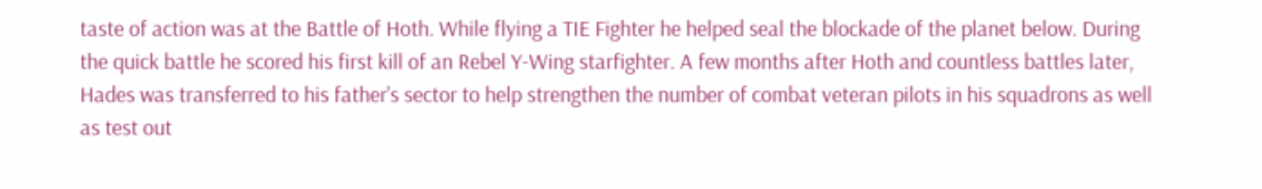taste of action was at the Battle of Hoth. While flying a TIE Fighter he helped seal the blockade of the planet below. During the quick battle he scored his first kill of an Rebel Y-Wing starfighter. A few months after Hoth and countless battles later, Hades was transferred to his father's sector to help strengthen the number of combat veteran pilots in his squadrons as well as test out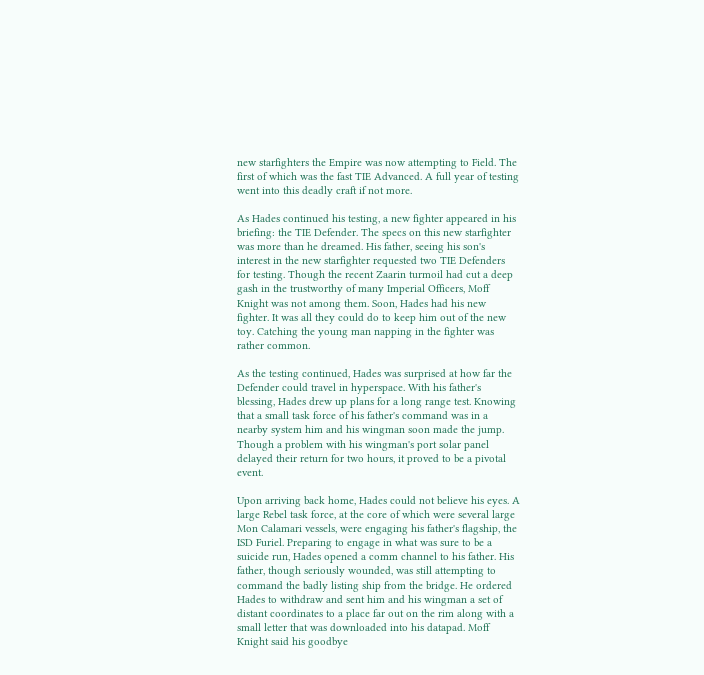new starfighters the Empire was now attempting to Field. The first of which was the fast TIE Advanced. A full year of testing went into this deadly craft if not more.

As Hades continued his testing, a new fighter appeared in his briefing: the TIE Defender. The specs on this new starfighter was more than he dreamed. His father, seeing his son's interest in the new starfighter requested two TIE Defenders for testing. Though the recent Zaarin turmoil had cut a deep gash in the trustworthy of many Imperial Officers, Moff Knight was not among them. Soon, Hades had his new fighter. It was all they could do to keep him out of the new toy. Catching the young man napping in the fighter was rather common.

As the testing continued, Hades was surprised at how far the Defender could travel in hyperspace. With his father's blessing, Hades drew up plans for a long range test. Knowing that a small task force of his father's command was in a nearby system him and his wingman soon made the jump. Though a problem with his wingman's port solar panel delayed their return for two hours, it proved to be a pivotal event.

Upon arriving back home, Hades could not believe his eyes. A large Rebel task force, at the core of which were several large Mon Calamari vessels, were engaging his father's flagship, the ISD Furiel. Preparing to engage in what was sure to be a suicide run, Hades opened a comm channel to his father. His father, though seriously wounded, was still attempting to command the badly listing ship from the bridge. He ordered Hades to withdraw and sent him and his wingman a set of distant coordinates to a place far out on the rim along with a small letter that was downloaded into his datapad. Moff Knight said his goodbye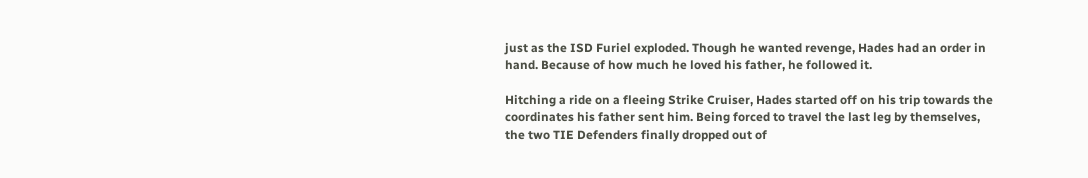just as the ISD Furiel exploded. Though he wanted revenge, Hades had an order in hand. Because of how much he loved his father, he followed it.

Hitching a ride on a fleeing Strike Cruiser, Hades started off on his trip towards the coordinates his father sent him. Being forced to travel the last leg by themselves, the two TIE Defenders finally dropped out of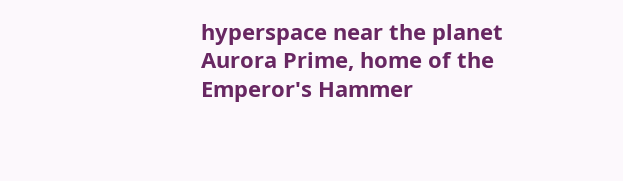hyperspace near the planet Aurora Prime, home of the Emperor's Hammer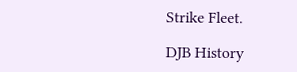Strike Fleet.

DJB History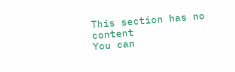This section has no content
You can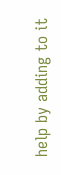help by adding to it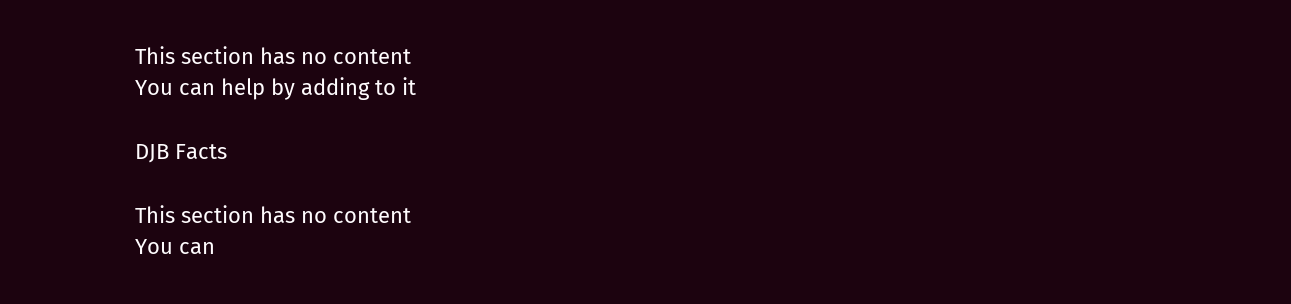This section has no content
You can help by adding to it

DJB Facts

This section has no content
You can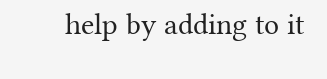help by adding to it